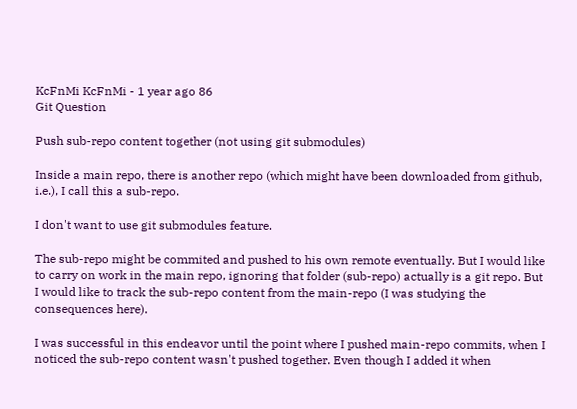KcFnMi KcFnMi - 1 year ago 86
Git Question

Push sub-repo content together (not using git submodules)

Inside a main repo, there is another repo (which might have been downloaded from github, i.e.), I call this a sub-repo.

I don't want to use git submodules feature.

The sub-repo might be commited and pushed to his own remote eventually. But I would like to carry on work in the main repo, ignoring that folder (sub-repo) actually is a git repo. But I would like to track the sub-repo content from the main-repo (I was studying the consequences here).

I was successful in this endeavor until the point where I pushed main-repo commits, when I noticed the sub-repo content wasn't pushed together. Even though I added it when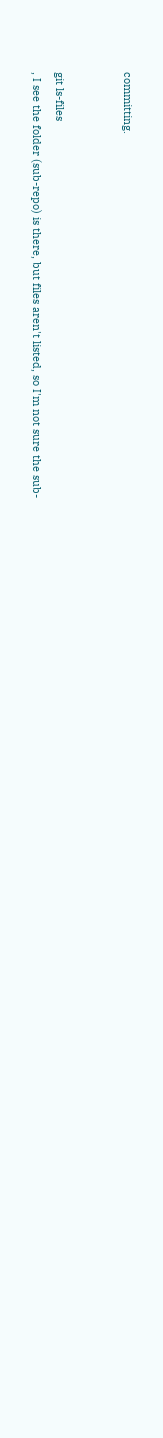committing.


git ls-files
, I see the folder (sub-repo) is there, but files aren't listed, so I'm not sure the sub-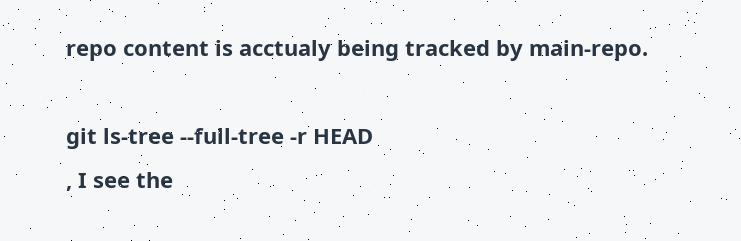repo content is acctualy being tracked by main-repo.

git ls-tree --full-tree -r HEAD
, I see the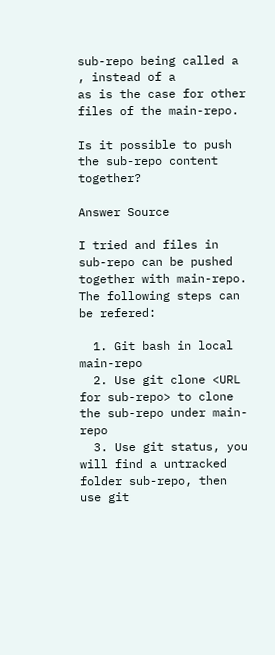sub-repo being called a
, instead of a
as is the case for other files of the main-repo.

Is it possible to push the sub-repo content together?

Answer Source

I tried and files in sub-repo can be pushed together with main-repo. The following steps can be refered:

  1. Git bash in local main-repo
  2. Use git clone <URL for sub-repo> to clone the sub-repo under main-repo
  3. Use git status, you will find a untracked folder sub-repo, then use git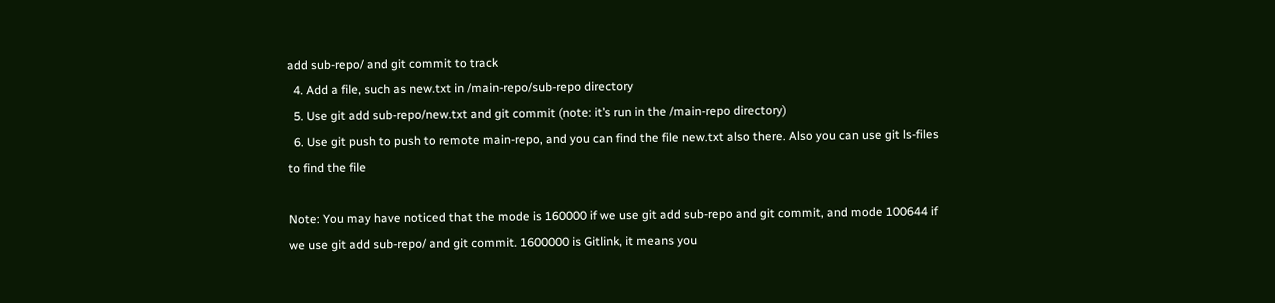add sub-repo/ and git commit to track
  4. Add a file, such as new.txt in /main-repo/sub-repo directory
  5. Use git add sub-repo/new.txt and git commit (note: it’s run in the /main-repo directory)
  6. Use git push to push to remote main-repo, and you can find the file new.txt also there. Also you can use git ls-files to find the file

Note: You may have noticed that the mode is 160000 if we use git add sub-repo and git commit, and mode 100644 if we use git add sub-repo/ and git commit. 1600000 is Gitlink, it means you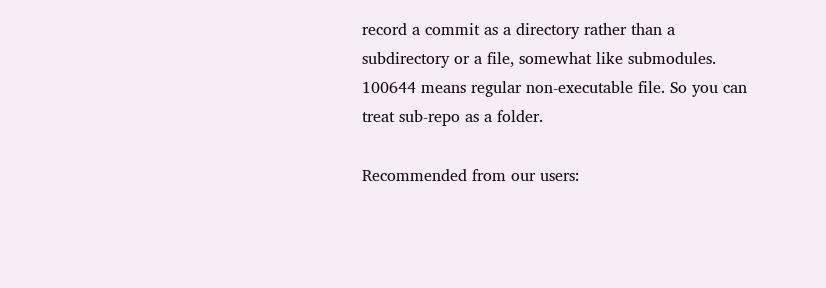record a commit as a directory rather than a subdirectory or a file, somewhat like submodules. 100644 means regular non-executable file. So you can treat sub-repo as a folder.

Recommended from our users: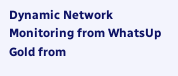Dynamic Network Monitoring from WhatsUp Gold from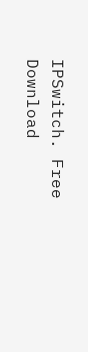IPSwitch. Free Download